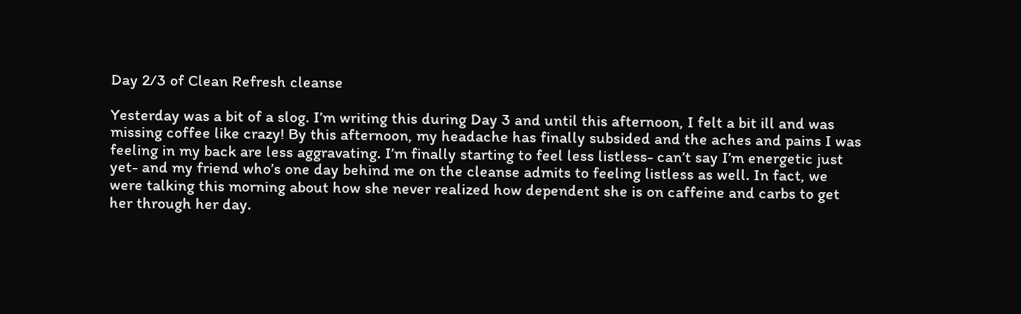Day 2/3 of Clean Refresh cleanse

Yesterday was a bit of a slog. I’m writing this during Day 3 and until this afternoon, I felt a bit ill and was missing coffee like crazy! By this afternoon, my headache has finally subsided and the aches and pains I was feeling in my back are less aggravating. I’m finally starting to feel less listless- can’t say I’m energetic just yet- and my friend who’s one day behind me on the cleanse admits to feeling listless as well. In fact, we were talking this morning about how she never realized how dependent she is on caffeine and carbs to get her through her day.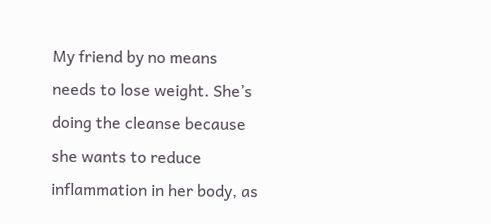My friend by no means needs to lose weight. She’s doing the cleanse because she wants to reduce inflammation in her body, as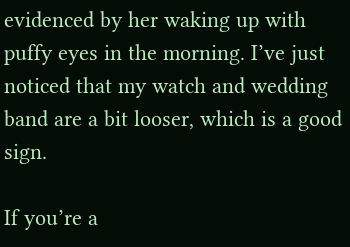evidenced by her waking up with puffy eyes in the morning. I’ve just noticed that my watch and wedding band are a bit looser, which is a good sign.

If you’re a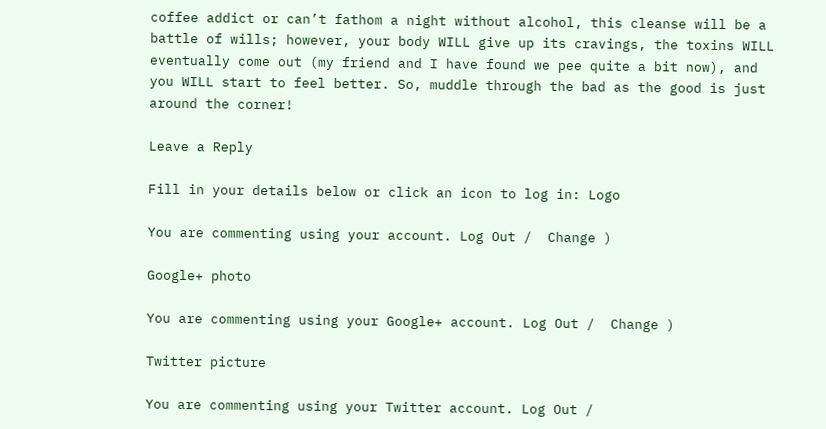coffee addict or can’t fathom a night without alcohol, this cleanse will be a battle of wills; however, your body WILL give up its cravings, the toxins WILL eventually come out (my friend and I have found we pee quite a bit now), and you WILL start to feel better. So, muddle through the bad as the good is just around the corner!

Leave a Reply

Fill in your details below or click an icon to log in: Logo

You are commenting using your account. Log Out /  Change )

Google+ photo

You are commenting using your Google+ account. Log Out /  Change )

Twitter picture

You are commenting using your Twitter account. Log Out /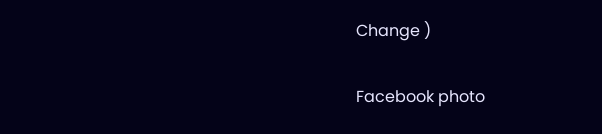Change )

Facebook photo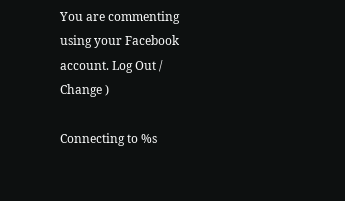You are commenting using your Facebook account. Log Out /  Change )

Connecting to %s